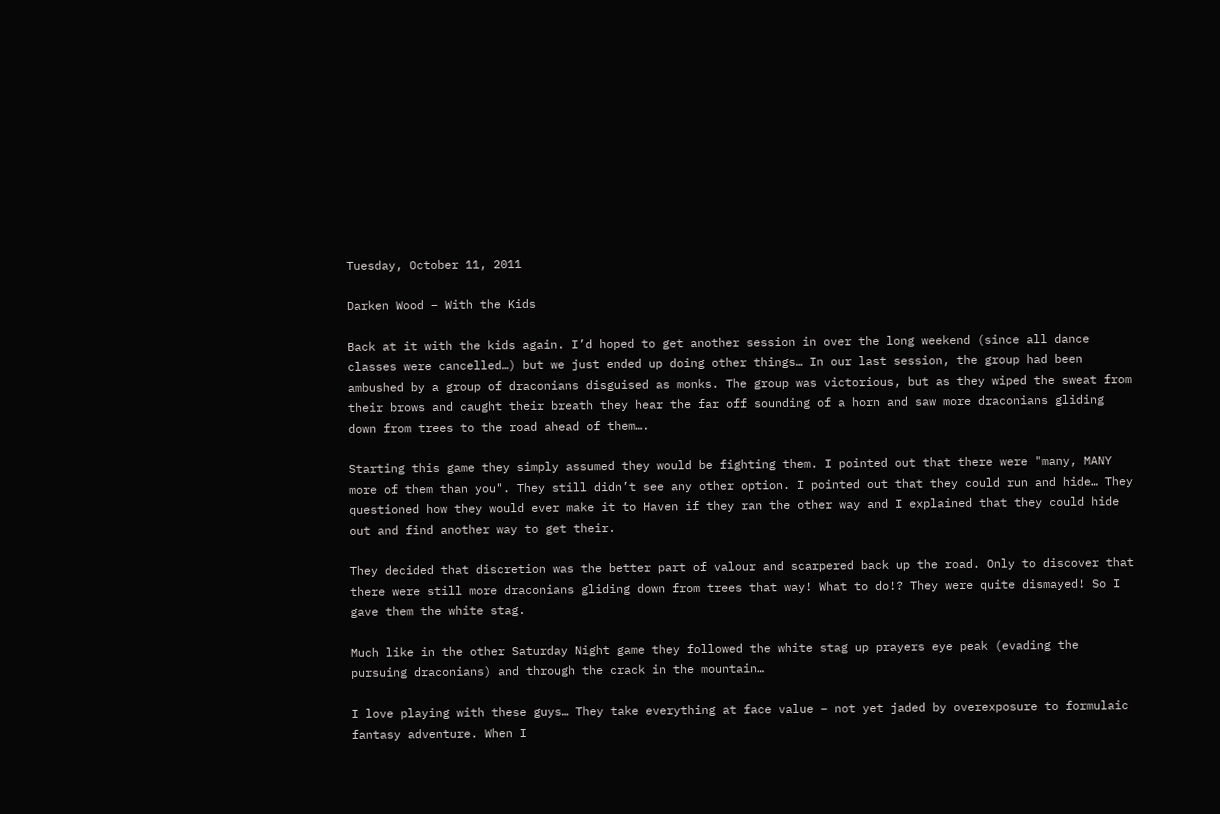Tuesday, October 11, 2011

Darken Wood – With the Kids

Back at it with the kids again. I’d hoped to get another session in over the long weekend (since all dance classes were cancelled…) but we just ended up doing other things… In our last session, the group had been ambushed by a group of draconians disguised as monks. The group was victorious, but as they wiped the sweat from their brows and caught their breath they hear the far off sounding of a horn and saw more draconians gliding down from trees to the road ahead of them….

Starting this game they simply assumed they would be fighting them. I pointed out that there were "many, MANY more of them than you". They still didn’t see any other option. I pointed out that they could run and hide… They questioned how they would ever make it to Haven if they ran the other way and I explained that they could hide out and find another way to get their.

They decided that discretion was the better part of valour and scarpered back up the road. Only to discover that there were still more draconians gliding down from trees that way! What to do!? They were quite dismayed! So I gave them the white stag.

Much like in the other Saturday Night game they followed the white stag up prayers eye peak (evading the pursuing draconians) and through the crack in the mountain…

I love playing with these guys… They take everything at face value – not yet jaded by overexposure to formulaic fantasy adventure. When I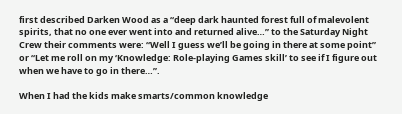first described Darken Wood as a “deep dark haunted forest full of malevolent spirits, that no one ever went into and returned alive…” to the Saturday Night Crew their comments were: “Well I guess we’ll be going in there at some point” or “Let me roll on my ‘Knowledge: Role-playing Games skill’ to see if I figure out when we have to go in there…”.

When I had the kids make smarts/common knowledge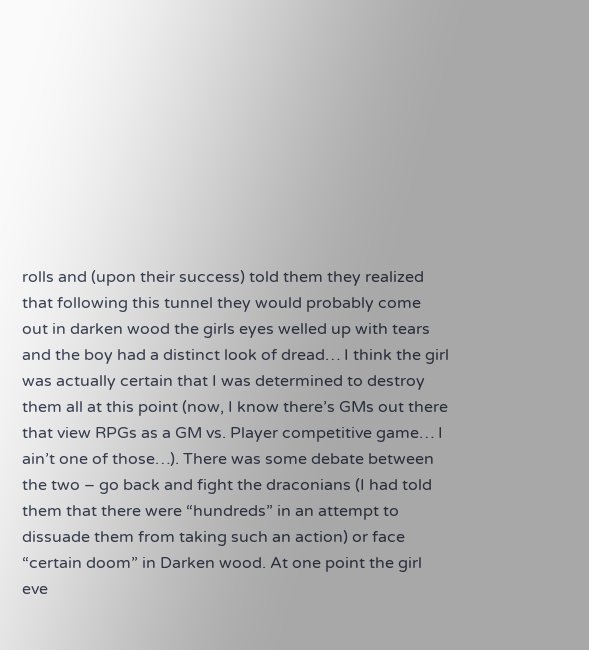rolls and (upon their success) told them they realized that following this tunnel they would probably come out in darken wood the girls eyes welled up with tears and the boy had a distinct look of dread… I think the girl was actually certain that I was determined to destroy them all at this point (now, I know there’s GMs out there that view RPGs as a GM vs. Player competitive game… I ain’t one of those…). There was some debate between the two – go back and fight the draconians (I had told them that there were “hundreds” in an attempt to dissuade them from taking such an action) or face “certain doom” in Darken wood. At one point the girl eve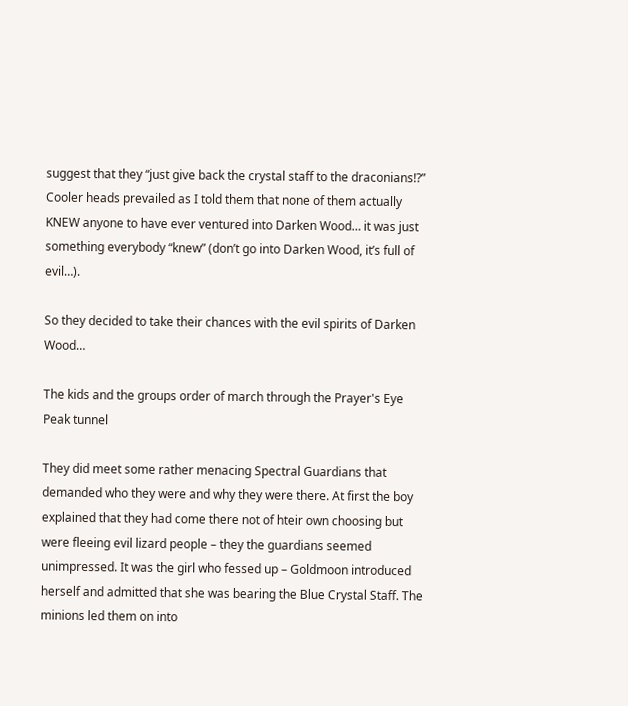suggest that they “just give back the crystal staff to the draconians!?” Cooler heads prevailed as I told them that none of them actually KNEW anyone to have ever ventured into Darken Wood… it was just something everybody “knew” (don’t go into Darken Wood, it’s full of evil…).

So they decided to take their chances with the evil spirits of Darken Wood…

The kids and the groups order of march through the Prayer's Eye Peak tunnel

They did meet some rather menacing Spectral Guardians that demanded who they were and why they were there. At first the boy explained that they had come there not of hteir own choosing but were fleeing evil lizard people – they the guardians seemed unimpressed. It was the girl who fessed up – Goldmoon introduced herself and admitted that she was bearing the Blue Crystal Staff. The minions led them on into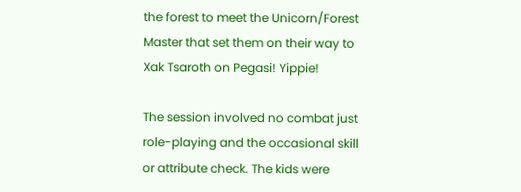the forest to meet the Unicorn/Forest Master that set them on their way to Xak Tsaroth on Pegasi! Yippie!

The session involved no combat just role-playing and the occasional skill or attribute check. The kids were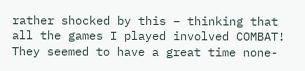rather shocked by this – thinking that all the games I played involved COMBAT! They seemed to have a great time none-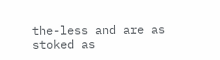the-less and are as stoked as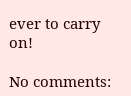ever to carry on!

No comments: